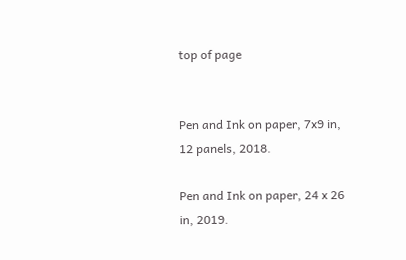top of page


Pen and Ink on paper, 7x9 in, 12 panels, 2018.

Pen and Ink on paper, 24 x 26 in, 2019.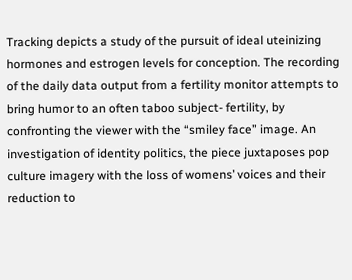Tracking depicts a study of the pursuit of ideal uteinizing hormones and estrogen levels for conception. The recording of the daily data output from a fertility monitor attempts to bring humor to an often taboo subject- fertility, by confronting the viewer with the “smiley face” image. An investigation of identity politics, the piece juxtaposes pop culture imagery with the loss of womens’ voices and their reduction to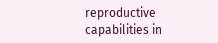reproductive capabilities in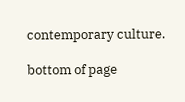contemporary culture.

bottom of page